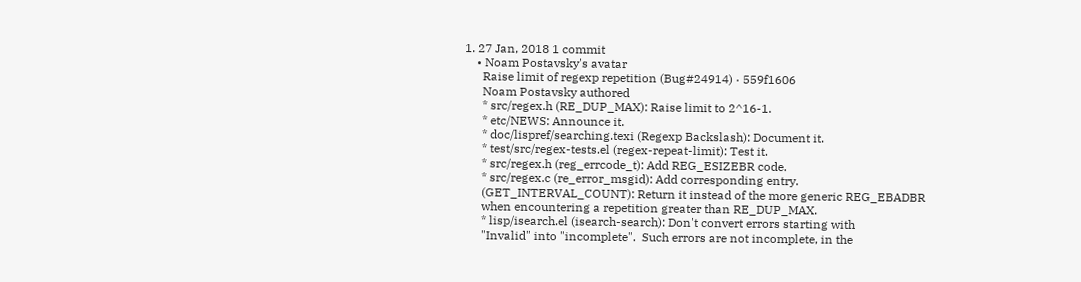1. 27 Jan, 2018 1 commit
    • Noam Postavsky's avatar
      Raise limit of regexp repetition (Bug#24914) · 559f1606
      Noam Postavsky authored
      * src/regex.h (RE_DUP_MAX): Raise limit to 2^16-1.
      * etc/NEWS: Announce it.
      * doc/lispref/searching.texi (Regexp Backslash): Document it.
      * test/src/regex-tests.el (regex-repeat-limit): Test it.
      * src/regex.h (reg_errcode_t): Add REG_ESIZEBR code.
      * src/regex.c (re_error_msgid): Add corresponding entry.
      (GET_INTERVAL_COUNT): Return it instead of the more generic REG_EBADBR
      when encountering a repetition greater than RE_DUP_MAX.
      * lisp/isearch.el (isearch-search): Don't convert errors starting with
      "Invalid" into "incomplete".  Such errors are not incomplete, in the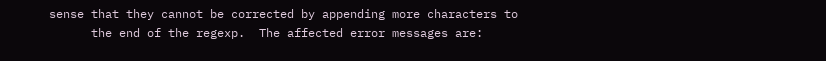sense that they cannot be corrected by appending more characters to
      the end of the regexp.  The affected error messages are: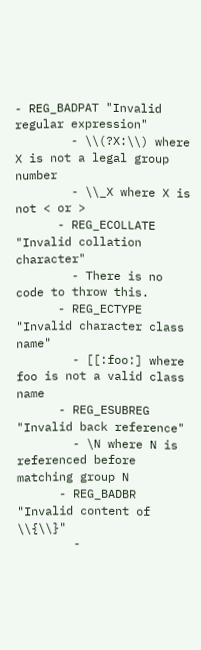- REG_BADPAT "Invalid regular expression"
        - \\(?X:\\) where X is not a legal group number
        - \\_X where X is not < or >
      - REG_ECOLLATE "Invalid collation character"
        - There is no code to throw this.
      - REG_ECTYPE "Invalid character class name"
        - [[:foo:] where foo is not a valid class name
      - REG_ESUBREG "Invalid back reference"
        - \N where N is referenced before matching group N
      - REG_BADBR "Invalid content of \\{\\}"
        -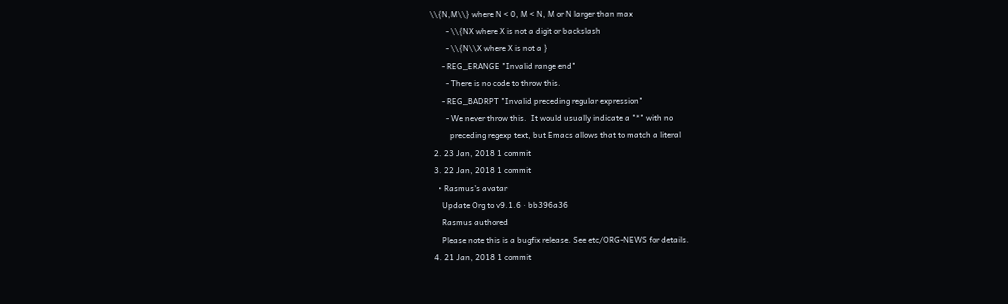\\{N,M\\} where N < 0, M < N, M or N larger than max
        - \\{NX where X is not a digit or backslash
        - \\{N\\X where X is not a }
      - REG_ERANGE "Invalid range end"
        - There is no code to throw this.
      - REG_BADRPT "Invalid preceding regular expression"
        - We never throw this.  It would usually indicate a "*" with no
          preceding regexp text, but Emacs allows that to match a literal
  2. 23 Jan, 2018 1 commit
  3. 22 Jan, 2018 1 commit
    • Rasmus's avatar
      Update Org to v9.1.6 · bb396a36
      Rasmus authored
      Please note this is a bugfix release. See etc/ORG-NEWS for details.
  4. 21 Jan, 2018 1 commit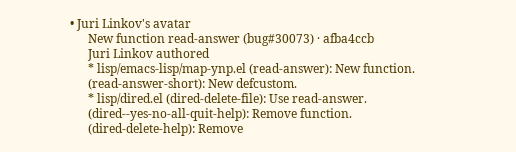• Juri Linkov's avatar
      New function read-answer (bug#30073) · afba4ccb
      Juri Linkov authored
      * lisp/emacs-lisp/map-ynp.el (read-answer): New function.
      (read-answer-short): New defcustom.
      * lisp/dired.el (dired-delete-file): Use read-answer.
      (dired--yes-no-all-quit-help): Remove function.
      (dired-delete-help): Remove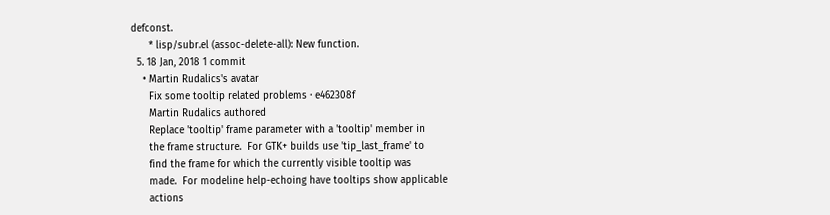defconst.
      * lisp/subr.el (assoc-delete-all): New function.
  5. 18 Jan, 2018 1 commit
    • Martin Rudalics's avatar
      Fix some tooltip related problems · e462308f
      Martin Rudalics authored
      Replace 'tooltip' frame parameter with a 'tooltip' member in
      the frame structure.  For GTK+ builds use 'tip_last_frame' to
      find the frame for which the currently visible tooltip was
      made.  For modeline help-echoing have tooltips show applicable
      actions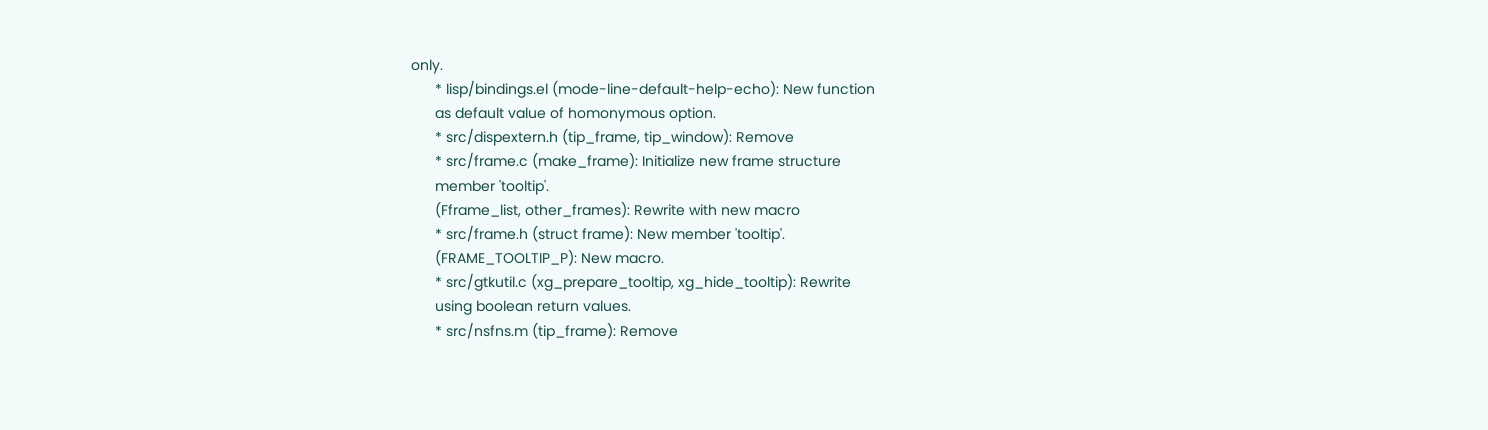only.
      * lisp/bindings.el (mode-line-default-help-echo): New function
      as default value of homonymous option.
      * src/dispextern.h (tip_frame, tip_window): Remove
      * src/frame.c (make_frame): Initialize new frame structure
      member 'tooltip'.
      (Fframe_list, other_frames): Rewrite with new macro
      * src/frame.h (struct frame): New member 'tooltip'.
      (FRAME_TOOLTIP_P): New macro.
      * src/gtkutil.c (xg_prepare_tooltip, xg_hide_tooltip): Rewrite
      using boolean return values.
      * src/nsfns.m (tip_frame): Remove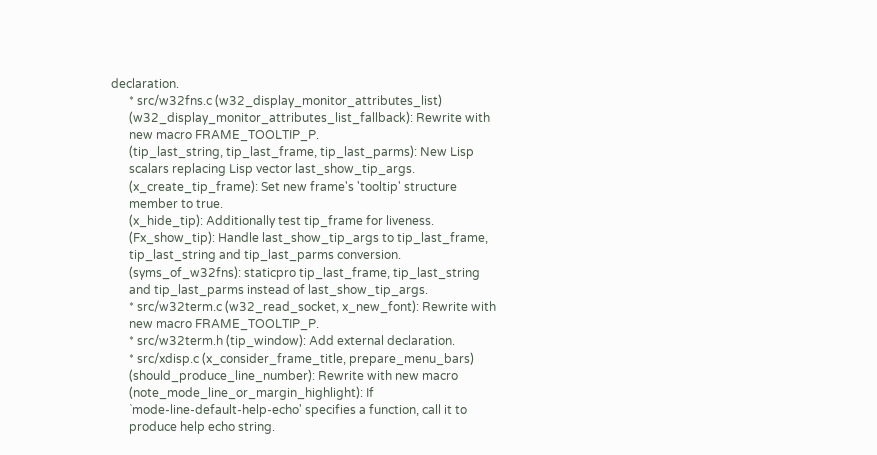declaration.
      * src/w32fns.c (w32_display_monitor_attributes_list)
      (w32_display_monitor_attributes_list_fallback): Rewrite with
      new macro FRAME_TOOLTIP_P.
      (tip_last_string, tip_last_frame, tip_last_parms): New Lisp
      scalars replacing Lisp vector last_show_tip_args.
      (x_create_tip_frame): Set new frame's 'tooltip' structure
      member to true.
      (x_hide_tip): Additionally test tip_frame for liveness.
      (Fx_show_tip): Handle last_show_tip_args to tip_last_frame,
      tip_last_string and tip_last_parms conversion.
      (syms_of_w32fns): staticpro tip_last_frame, tip_last_string
      and tip_last_parms instead of last_show_tip_args.
      * src/w32term.c (w32_read_socket, x_new_font): Rewrite with
      new macro FRAME_TOOLTIP_P.
      * src/w32term.h (tip_window): Add external declaration.
      * src/xdisp.c (x_consider_frame_title, prepare_menu_bars)
      (should_produce_line_number): Rewrite with new macro
      (note_mode_line_or_margin_highlight): If
      `mode-line-default-help-echo' specifies a function, call it to
      produce help echo string.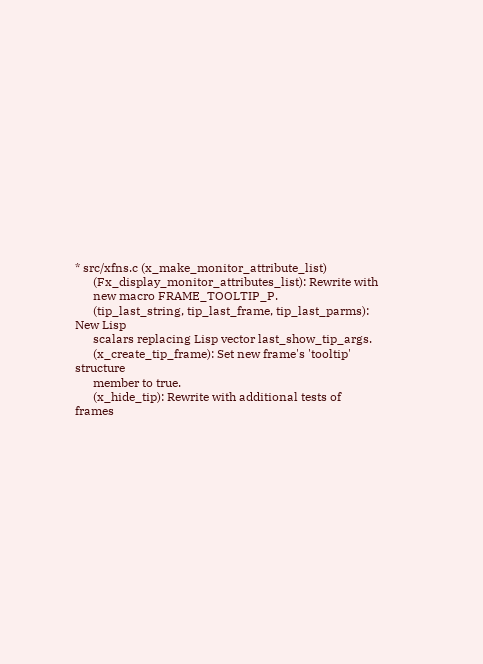* src/xfns.c (x_make_monitor_attribute_list)
      (Fx_display_monitor_attributes_list): Rewrite with
      new macro FRAME_TOOLTIP_P.
      (tip_last_string, tip_last_frame, tip_last_parms): New Lisp
      scalars replacing Lisp vector last_show_tip_args.
      (x_create_tip_frame): Set new frame's 'tooltip' structure
      member to true.
      (x_hide_tip): Rewrite with additional tests of frames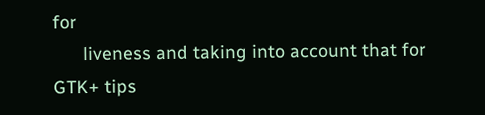for
      liveness and taking into account that for GTK+ tips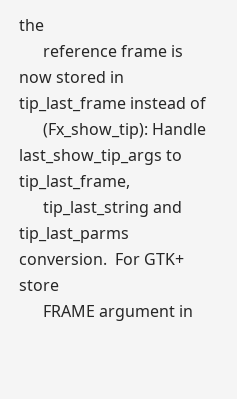the
      reference frame is now stored in tip_last_frame instead of
      (Fx_show_tip): Handle last_show_tip_args to tip_last_frame,
      tip_last_string and tip_last_parms conversion.  For GTK+ store
      FRAME argument in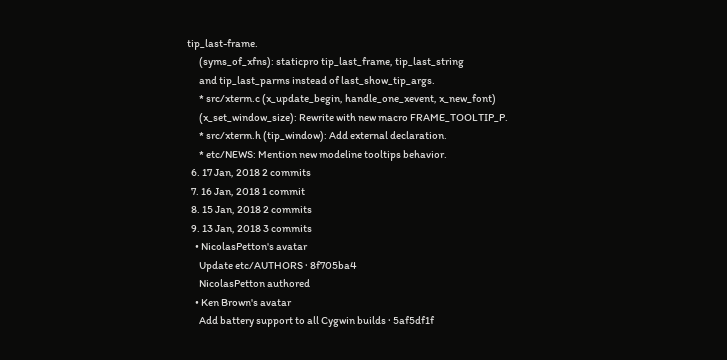tip_last-frame.
      (syms_of_xfns): staticpro tip_last_frame, tip_last_string
      and tip_last_parms instead of last_show_tip_args.
      * src/xterm.c (x_update_begin, handle_one_xevent, x_new_font)
      (x_set_window_size): Rewrite with new macro FRAME_TOOLTIP_P.
      * src/xterm.h (tip_window): Add external declaration.
      * etc/NEWS: Mention new modeline tooltips behavior.
  6. 17 Jan, 2018 2 commits
  7. 16 Jan, 2018 1 commit
  8. 15 Jan, 2018 2 commits
  9. 13 Jan, 2018 3 commits
    • NicolasPetton's avatar
      Update etc/AUTHORS · 8f705ba4
      NicolasPetton authored
    • Ken Brown's avatar
      Add battery support to all Cygwin builds · 5af5df1f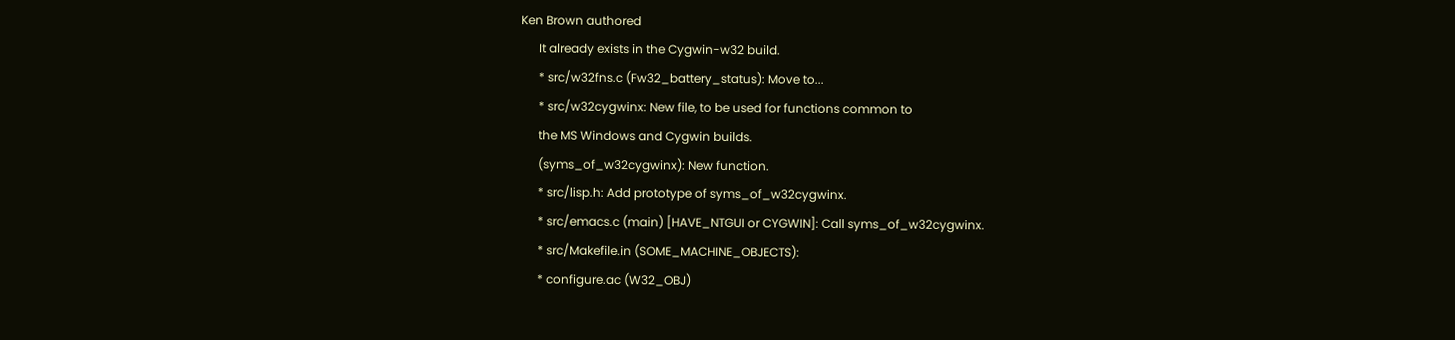Ken Brown authored
      It already exists in the Cygwin-w32 build.
      * src/w32fns.c (Fw32_battery_status): Move to...
      * src/w32cygwinx: New file, to be used for functions common to
      the MS Windows and Cygwin builds.
      (syms_of_w32cygwinx): New function.
      * src/lisp.h: Add prototype of syms_of_w32cygwinx.
      * src/emacs.c (main) [HAVE_NTGUI or CYGWIN]: Call syms_of_w32cygwinx.
      * src/Makefile.in (SOME_MACHINE_OBJECTS):
      * configure.ac (W32_OBJ)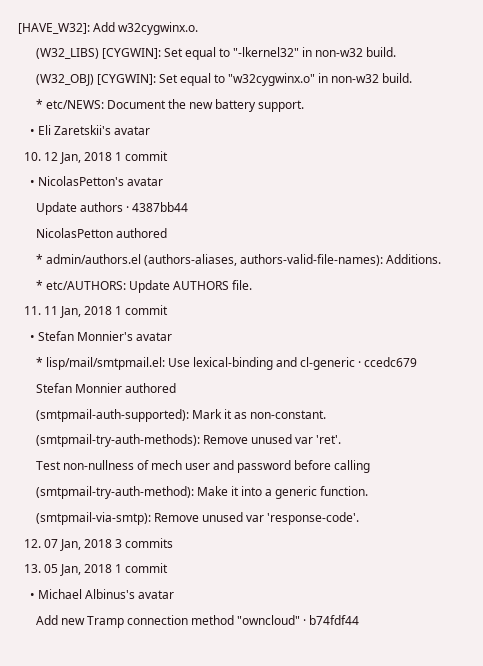[HAVE_W32]: Add w32cygwinx.o.
      (W32_LIBS) [CYGWIN]: Set equal to "-lkernel32" in non-w32 build.
      (W32_OBJ) [CYGWIN]: Set equal to "w32cygwinx.o" in non-w32 build.
      * etc/NEWS: Document the new battery support.
    • Eli Zaretskii's avatar
  10. 12 Jan, 2018 1 commit
    • NicolasPetton's avatar
      Update authors · 4387bb44
      NicolasPetton authored
      * admin/authors.el (authors-aliases, authors-valid-file-names): Additions.
      * etc/AUTHORS: Update AUTHORS file.
  11. 11 Jan, 2018 1 commit
    • Stefan Monnier's avatar
      * lisp/mail/smtpmail.el: Use lexical-binding and cl-generic · ccedc679
      Stefan Monnier authored
      (smtpmail-auth-supported): Mark it as non-constant.
      (smtpmail-try-auth-methods): Remove unused var 'ret'.
      Test non-nullness of mech user and password before calling
      (smtpmail-try-auth-method): Make it into a generic function.
      (smtpmail-via-smtp): Remove unused var 'response-code'.
  12. 07 Jan, 2018 3 commits
  13. 05 Jan, 2018 1 commit
    • Michael Albinus's avatar
      Add new Tramp connection method "owncloud" · b74fdf44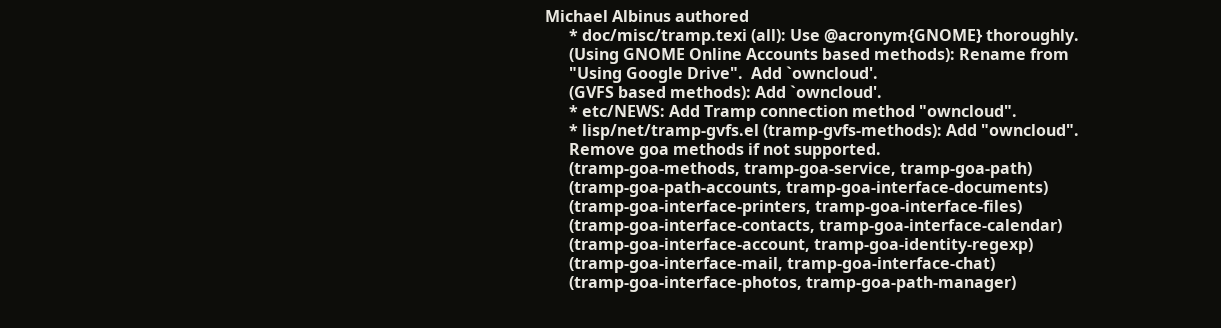Michael Albinus authored
      * doc/misc/tramp.texi (all): Use @acronym{GNOME} thoroughly.
      (Using GNOME Online Accounts based methods): Rename from
      "Using Google Drive".  Add `owncloud'.
      (GVFS based methods): Add `owncloud'.
      * etc/NEWS: Add Tramp connection method "owncloud".
      * lisp/net/tramp-gvfs.el (tramp-gvfs-methods): Add "owncloud".
      Remove goa methods if not supported.
      (tramp-goa-methods, tramp-goa-service, tramp-goa-path)
      (tramp-goa-path-accounts, tramp-goa-interface-documents)
      (tramp-goa-interface-printers, tramp-goa-interface-files)
      (tramp-goa-interface-contacts, tramp-goa-interface-calendar)
      (tramp-goa-interface-account, tramp-goa-identity-regexp)
      (tramp-goa-interface-mail, tramp-goa-interface-chat)
      (tramp-goa-interface-photos, tramp-goa-path-manager)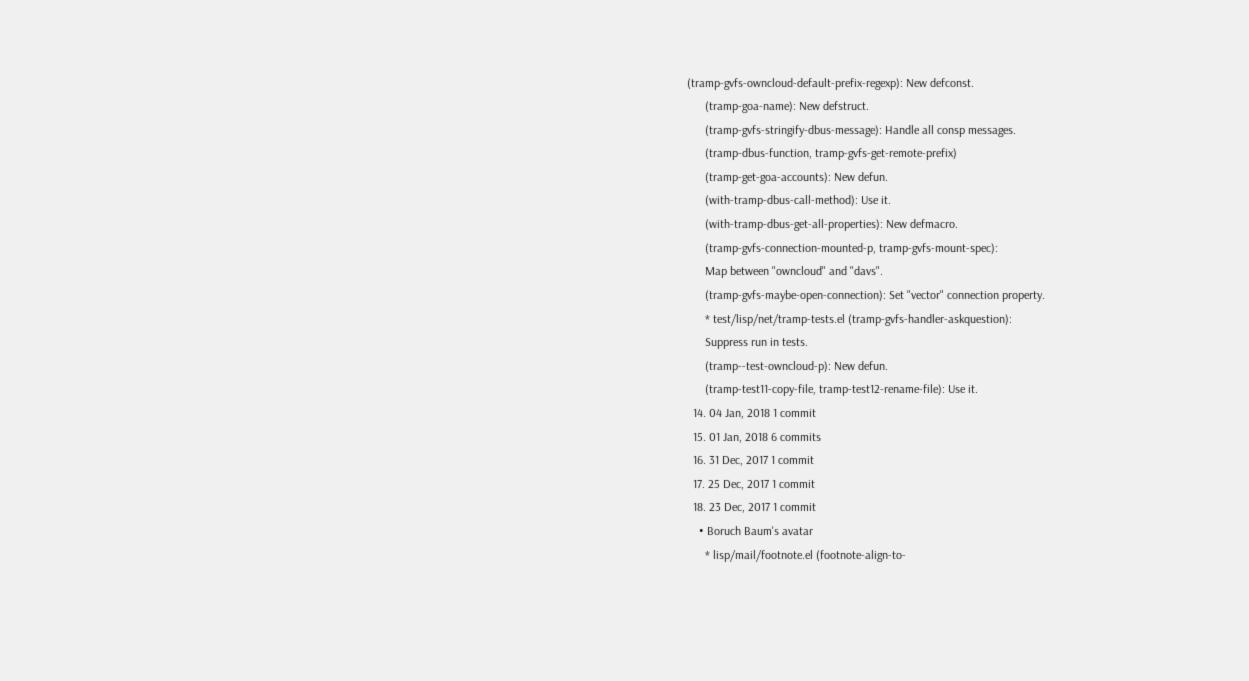(tramp-gvfs-owncloud-default-prefix-regexp): New defconst.
      (tramp-goa-name): New defstruct.
      (tramp-gvfs-stringify-dbus-message): Handle all consp messages.
      (tramp-dbus-function, tramp-gvfs-get-remote-prefix)
      (tramp-get-goa-accounts): New defun.
      (with-tramp-dbus-call-method): Use it.
      (with-tramp-dbus-get-all-properties): New defmacro.
      (tramp-gvfs-connection-mounted-p, tramp-gvfs-mount-spec):
      Map between "owncloud" and "davs".
      (tramp-gvfs-maybe-open-connection): Set "vector" connection property.
      * test/lisp/net/tramp-tests.el (tramp-gvfs-handler-askquestion):
      Suppress run in tests.
      (tramp--test-owncloud-p): New defun.
      (tramp-test11-copy-file, tramp-test12-rename-file): Use it.
  14. 04 Jan, 2018 1 commit
  15. 01 Jan, 2018 6 commits
  16. 31 Dec, 2017 1 commit
  17. 25 Dec, 2017 1 commit
  18. 23 Dec, 2017 1 commit
    • Boruch Baum's avatar
      * lisp/mail/footnote.el (footnote-align-to-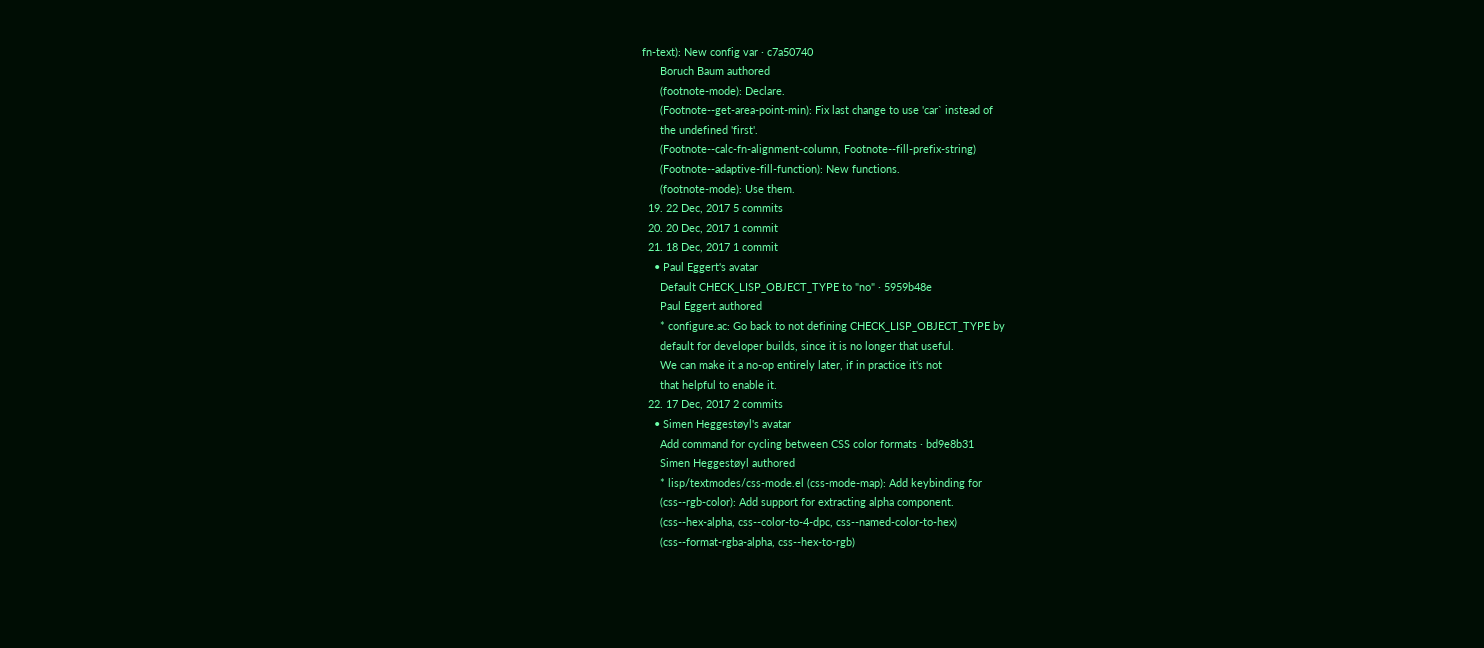fn-text): New config var · c7a50740
      Boruch Baum authored
      (footnote-mode): Declare.
      (Footnote--get-area-point-min): Fix last change to use 'car` instead of
      the undefined 'first'.
      (Footnote--calc-fn-alignment-column, Footnote--fill-prefix-string)
      (Footnote--adaptive-fill-function): New functions.
      (footnote-mode): Use them.
  19. 22 Dec, 2017 5 commits
  20. 20 Dec, 2017 1 commit
  21. 18 Dec, 2017 1 commit
    • Paul Eggert's avatar
      Default CHECK_LISP_OBJECT_TYPE to "no" · 5959b48e
      Paul Eggert authored
      * configure.ac: Go back to not defining CHECK_LISP_OBJECT_TYPE by
      default for developer builds, since it is no longer that useful.
      We can make it a no-op entirely later, if in practice it's not
      that helpful to enable it.
  22. 17 Dec, 2017 2 commits
    • Simen Heggestøyl's avatar
      Add command for cycling between CSS color formats · bd9e8b31
      Simen Heggestøyl authored
      * lisp/textmodes/css-mode.el (css-mode-map): Add keybinding for
      (css--rgb-color): Add support for extracting alpha component.
      (css--hex-alpha, css--color-to-4-dpc, css--named-color-to-hex)
      (css--format-rgba-alpha, css--hex-to-rgb)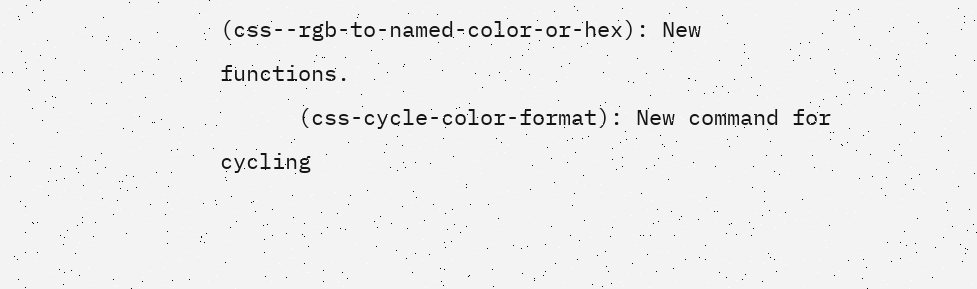(css--rgb-to-named-color-or-hex): New functions.
      (css-cycle-color-format): New command for cycling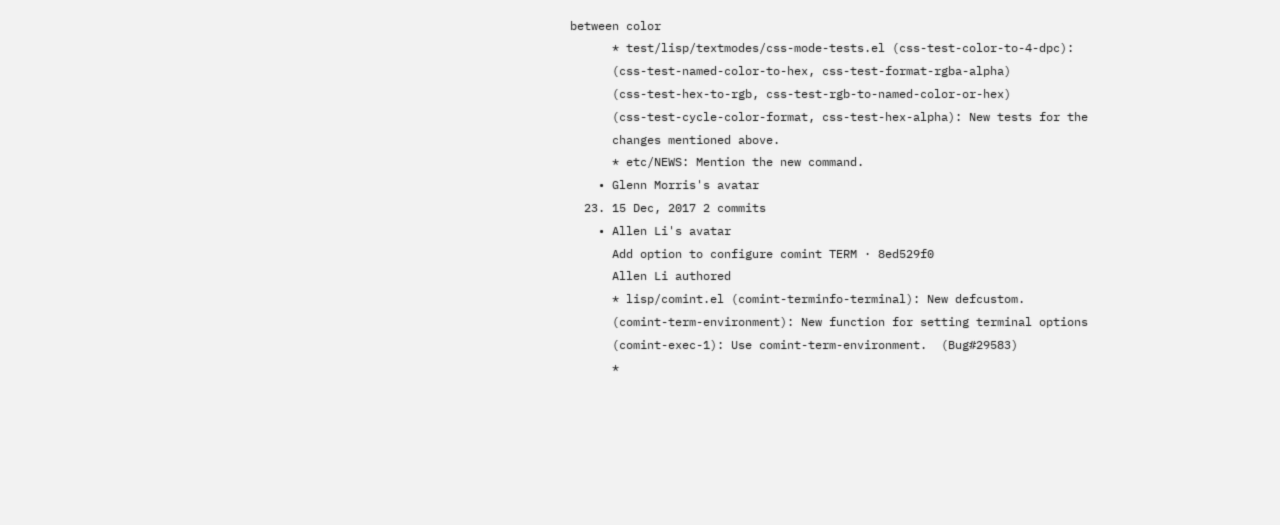between color
      * test/lisp/textmodes/css-mode-tests.el (css-test-color-to-4-dpc):
      (css-test-named-color-to-hex, css-test-format-rgba-alpha)
      (css-test-hex-to-rgb, css-test-rgb-to-named-color-or-hex)
      (css-test-cycle-color-format, css-test-hex-alpha): New tests for the
      changes mentioned above.
      * etc/NEWS: Mention the new command.
    • Glenn Morris's avatar
  23. 15 Dec, 2017 2 commits
    • Allen Li's avatar
      Add option to configure comint TERM · 8ed529f0
      Allen Li authored
      * lisp/comint.el (comint-terminfo-terminal): New defcustom.
      (comint-term-environment): New function for setting terminal options
      (comint-exec-1): Use comint-term-environment.  (Bug#29583)
      *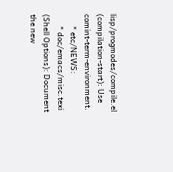lisp/progmodes/compile.el (compilation-start): Use comint-term-environment.
      * etc/NEWS:
      * doc/emacs/misc.texi (Shell Options): Document the new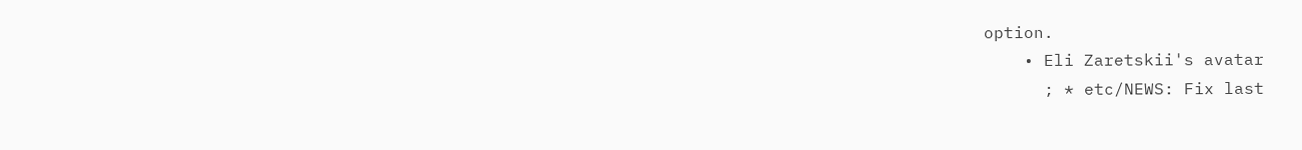option.
    • Eli Zaretskii's avatar
      ; * etc/NEWS: Fix last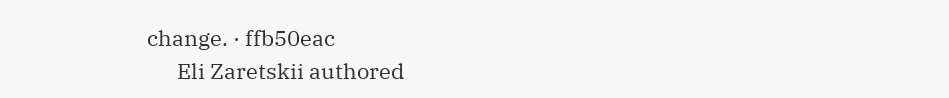change. · ffb50eac
      Eli Zaretskii authored